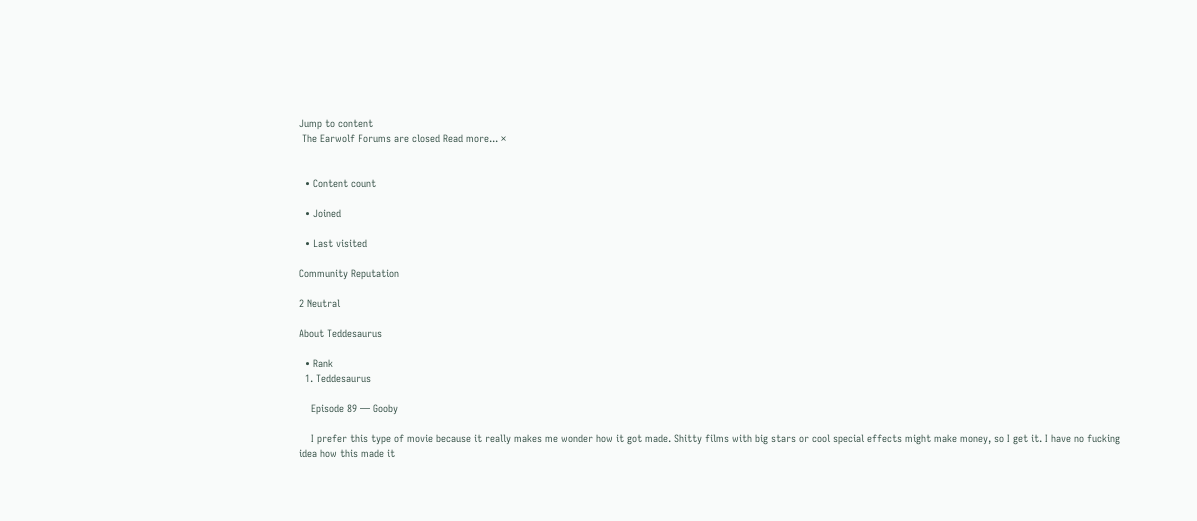Jump to content
 The Earwolf Forums are closed Read more... ×


  • Content count

  • Joined

  • Last visited

Community Reputation

2 Neutral

About Teddesaurus

  • Rank
  1. Teddesaurus

    Episode 89 — Gooby

    I prefer this type of movie because it really makes me wonder how it got made. Shitty films with big stars or cool special effects might make money, so I get it. I have no fucking idea how this made it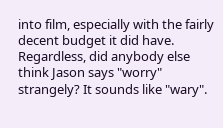into film, especially with the fairly decent budget it did have. Regardless, did anybody else think Jason says "worry" strangely? It sounds like "wary".